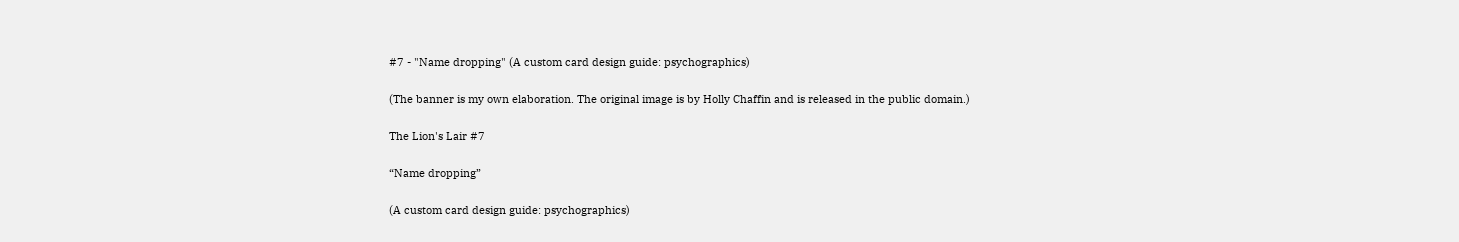#7 - "Name dropping" (A custom card design guide: psychographics)

(The banner is my own elaboration. The original image is by Holly Chaffin and is released in the public domain.)

The Lion's Lair #7

“Name dropping”

(A custom card design guide: psychographics)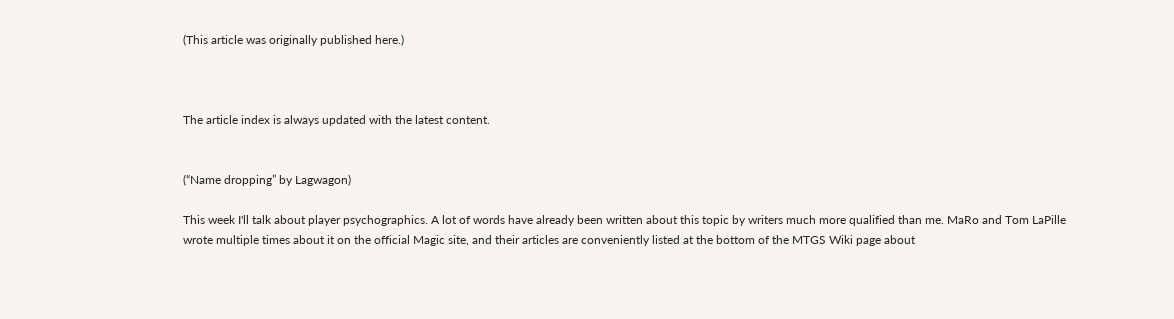(This article was originally published here.)



The article index is always updated with the latest content.


(“Name dropping” by Lagwagon)

This week I'll talk about player psychographics. A lot of words have already been written about this topic by writers much more qualified than me. MaRo and Tom LaPille wrote multiple times about it on the official Magic site, and their articles are conveniently listed at the bottom of the MTGS Wiki page about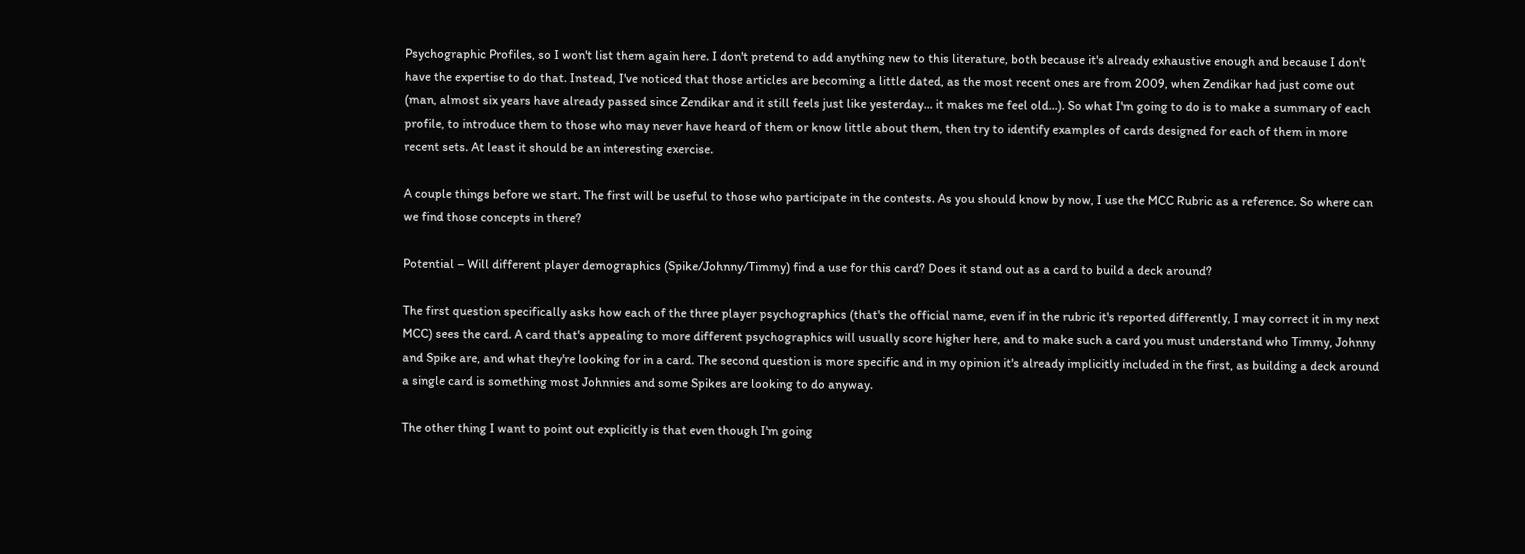Psychographic Profiles, so I won't list them again here. I don't pretend to add anything new to this literature, both because it's already exhaustive enough and because I don't have the expertise to do that. Instead, I've noticed that those articles are becoming a little dated, as the most recent ones are from 2009, when Zendikar had just come out (man, almost six years have already passed since Zendikar and it still feels just like yesterday... it makes me feel old...). So what I'm going to do is to make a summary of each profile, to introduce them to those who may never have heard of them or know little about them, then try to identify examples of cards designed for each of them in more recent sets. At least it should be an interesting exercise.

A couple things before we start. The first will be useful to those who participate in the contests. As you should know by now, I use the MCC Rubric as a reference. So where can we find those concepts in there?

Potential – Will different player demographics (Spike/Johnny/Timmy) find a use for this card? Does it stand out as a card to build a deck around?

The first question specifically asks how each of the three player psychographics (that's the official name, even if in the rubric it's reported differently, I may correct it in my next MCC) sees the card. A card that's appealing to more different psychographics will usually score higher here, and to make such a card you must understand who Timmy, Johnny and Spike are, and what they're looking for in a card. The second question is more specific and in my opinion it's already implicitly included in the first, as building a deck around a single card is something most Johnnies and some Spikes are looking to do anyway.

The other thing I want to point out explicitly is that even though I'm going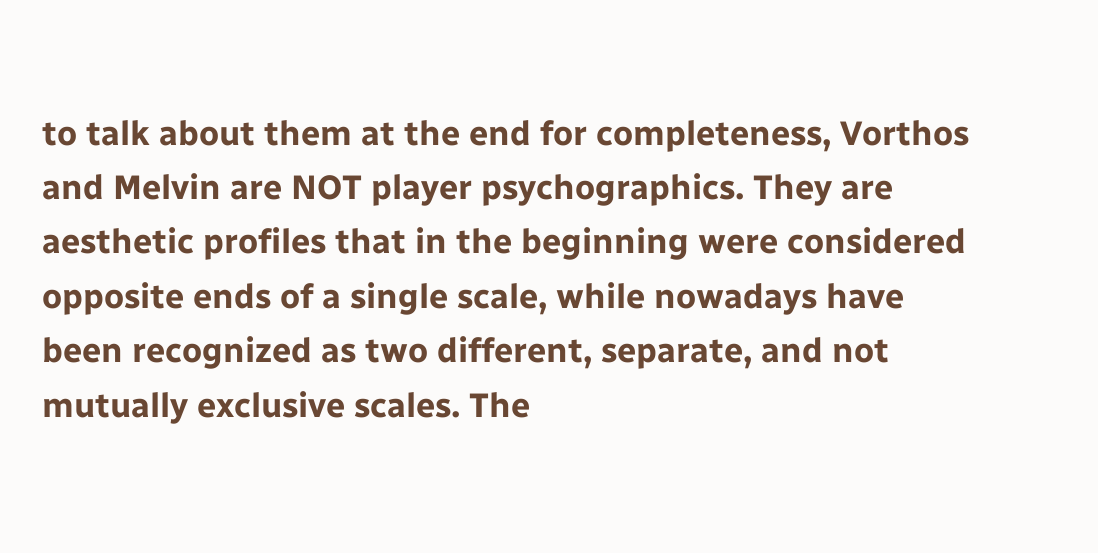to talk about them at the end for completeness, Vorthos and Melvin are NOT player psychographics. They are aesthetic profiles that in the beginning were considered opposite ends of a single scale, while nowadays have been recognized as two different, separate, and not mutually exclusive scales. The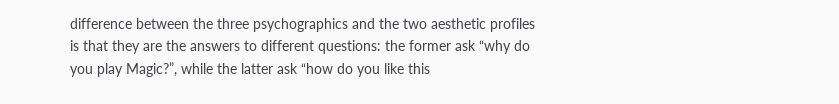difference between the three psychographics and the two aesthetic profiles is that they are the answers to different questions: the former ask “why do you play Magic?”, while the latter ask “how do you like this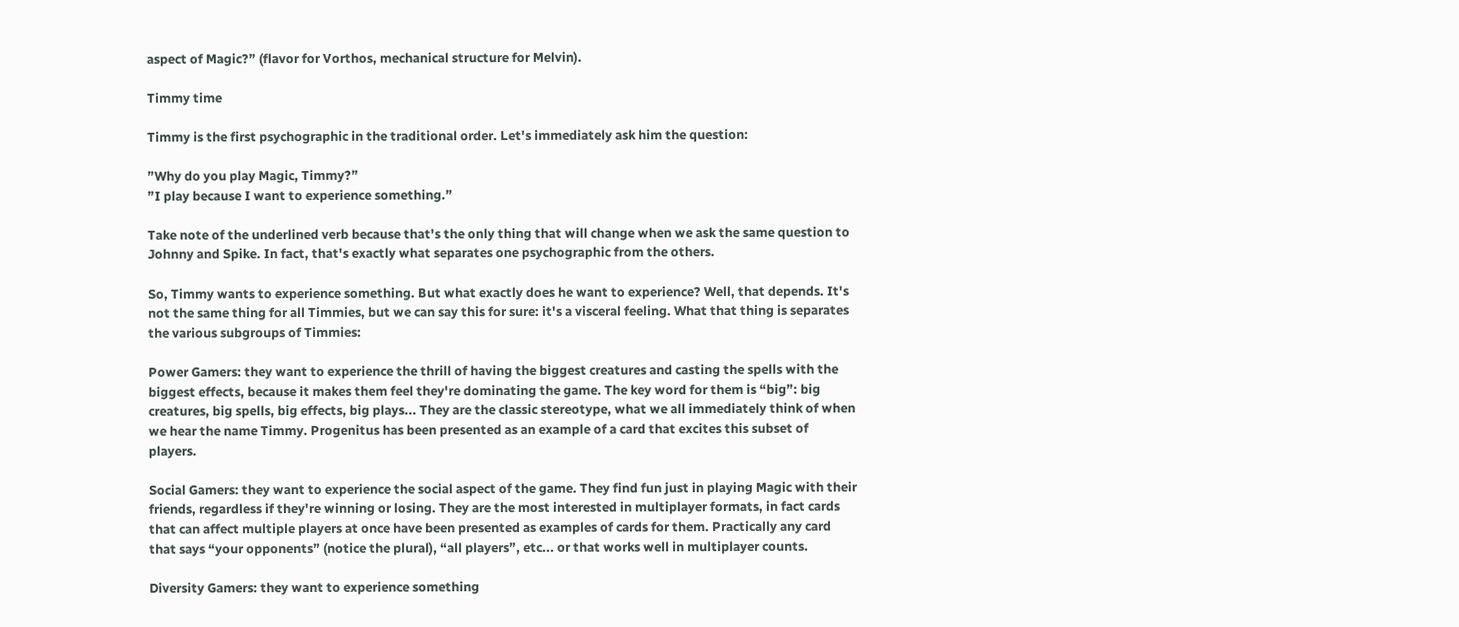aspect of Magic?” (flavor for Vorthos, mechanical structure for Melvin).

Timmy time

Timmy is the first psychographic in the traditional order. Let's immediately ask him the question:

”Why do you play Magic, Timmy?”
”I play because I want to experience something.”

Take note of the underlined verb because that's the only thing that will change when we ask the same question to Johnny and Spike. In fact, that's exactly what separates one psychographic from the others.

So, Timmy wants to experience something. But what exactly does he want to experience? Well, that depends. It's not the same thing for all Timmies, but we can say this for sure: it's a visceral feeling. What that thing is separates the various subgroups of Timmies:

Power Gamers: they want to experience the thrill of having the biggest creatures and casting the spells with the biggest effects, because it makes them feel they're dominating the game. The key word for them is “big”: big creatures, big spells, big effects, big plays... They are the classic stereotype, what we all immediately think of when we hear the name Timmy. Progenitus has been presented as an example of a card that excites this subset of players.

Social Gamers: they want to experience the social aspect of the game. They find fun just in playing Magic with their friends, regardless if they're winning or losing. They are the most interested in multiplayer formats, in fact cards that can affect multiple players at once have been presented as examples of cards for them. Practically any card that says “your opponents” (notice the plural), “all players”, etc... or that works well in multiplayer counts.

Diversity Gamers: they want to experience something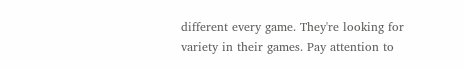different every game. They're looking for variety in their games. Pay attention to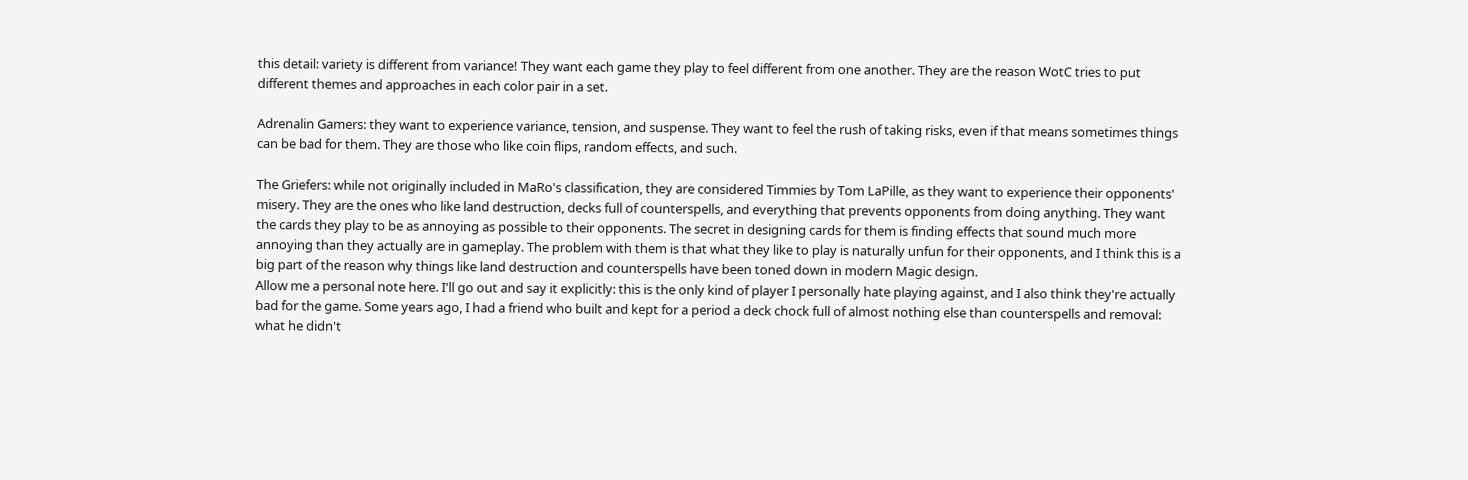this detail: variety is different from variance! They want each game they play to feel different from one another. They are the reason WotC tries to put different themes and approaches in each color pair in a set.

Adrenalin Gamers: they want to experience variance, tension, and suspense. They want to feel the rush of taking risks, even if that means sometimes things can be bad for them. They are those who like coin flips, random effects, and such.

The Griefers: while not originally included in MaRo's classification, they are considered Timmies by Tom LaPille, as they want to experience their opponents' misery. They are the ones who like land destruction, decks full of counterspells, and everything that prevents opponents from doing anything. They want the cards they play to be as annoying as possible to their opponents. The secret in designing cards for them is finding effects that sound much more annoying than they actually are in gameplay. The problem with them is that what they like to play is naturally unfun for their opponents, and I think this is a big part of the reason why things like land destruction and counterspells have been toned down in modern Magic design.
Allow me a personal note here. I'll go out and say it explicitly: this is the only kind of player I personally hate playing against, and I also think they're actually bad for the game. Some years ago, I had a friend who built and kept for a period a deck chock full of almost nothing else than counterspells and removal: what he didn't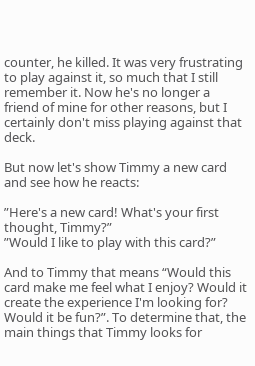counter, he killed. It was very frustrating to play against it, so much that I still remember it. Now he's no longer a friend of mine for other reasons, but I certainly don't miss playing against that deck.

But now let's show Timmy a new card and see how he reacts:

”Here's a new card! What's your first thought, Timmy?”
”Would I like to play with this card?”

And to Timmy that means “Would this card make me feel what I enjoy? Would it create the experience I'm looking for? Would it be fun?”. To determine that, the main things that Timmy looks for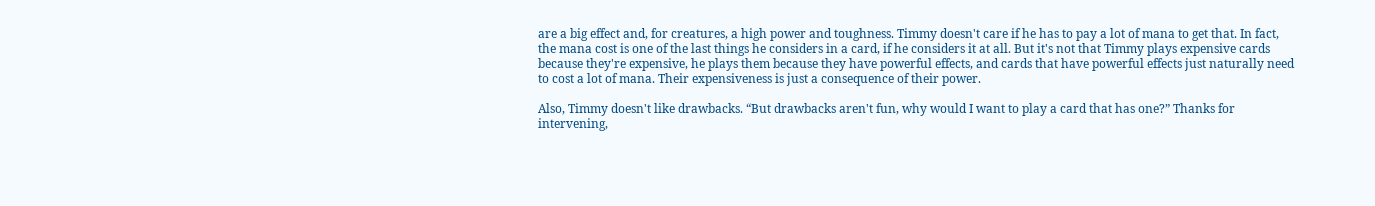are a big effect and, for creatures, a high power and toughness. Timmy doesn't care if he has to pay a lot of mana to get that. In fact, the mana cost is one of the last things he considers in a card, if he considers it at all. But it's not that Timmy plays expensive cards because they're expensive, he plays them because they have powerful effects, and cards that have powerful effects just naturally need to cost a lot of mana. Their expensiveness is just a consequence of their power.

Also, Timmy doesn't like drawbacks. “But drawbacks aren't fun, why would I want to play a card that has one?” Thanks for intervening,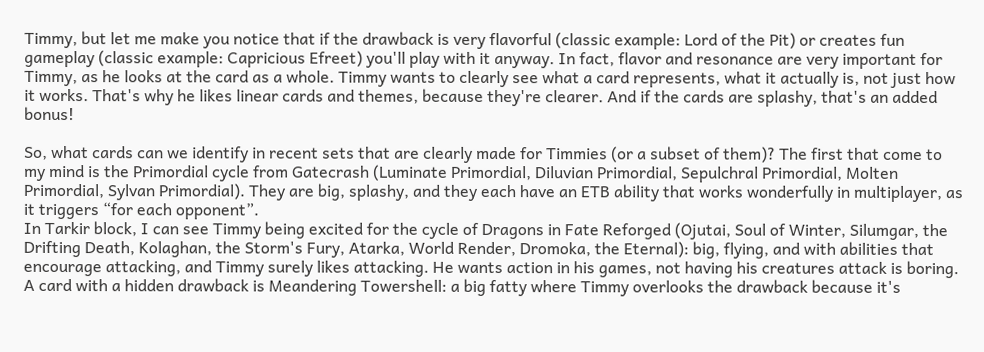Timmy, but let me make you notice that if the drawback is very flavorful (classic example: Lord of the Pit) or creates fun gameplay (classic example: Capricious Efreet) you'll play with it anyway. In fact, flavor and resonance are very important for Timmy, as he looks at the card as a whole. Timmy wants to clearly see what a card represents, what it actually is, not just how it works. That's why he likes linear cards and themes, because they're clearer. And if the cards are splashy, that's an added bonus!

So, what cards can we identify in recent sets that are clearly made for Timmies (or a subset of them)? The first that come to my mind is the Primordial cycle from Gatecrash (Luminate Primordial, Diluvian Primordial, Sepulchral Primordial, Molten Primordial, Sylvan Primordial). They are big, splashy, and they each have an ETB ability that works wonderfully in multiplayer, as it triggers “for each opponent”.
In Tarkir block, I can see Timmy being excited for the cycle of Dragons in Fate Reforged (Ojutai, Soul of Winter, Silumgar, the Drifting Death, Kolaghan, the Storm's Fury, Atarka, World Render, Dromoka, the Eternal): big, flying, and with abilities that encourage attacking, and Timmy surely likes attacking. He wants action in his games, not having his creatures attack is boring.
A card with a hidden drawback is Meandering Towershell: a big fatty where Timmy overlooks the drawback because it's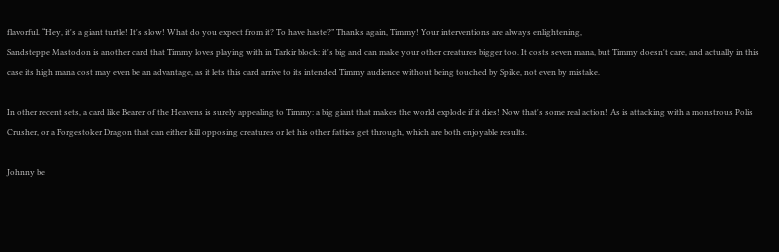flavorful. “Hey, it's a giant turtle! It's slow! What do you expect from it? To have haste?” Thanks again, Timmy! Your interventions are always enlightening,
Sandsteppe Mastodon is another card that Timmy loves playing with in Tarkir block: it's big and can make your other creatures bigger too. It costs seven mana, but Timmy doesn't care, and actually in this case its high mana cost may even be an advantage, as it lets this card arrive to its intended Timmy audience without being touched by Spike, not even by mistake.

In other recent sets, a card like Bearer of the Heavens is surely appealing to Timmy: a big giant that makes the world explode if it dies! Now that's some real action! As is attacking with a monstrous Polis Crusher, or a Forgestoker Dragon that can either kill opposing creatures or let his other fatties get through, which are both enjoyable results.

Johnny be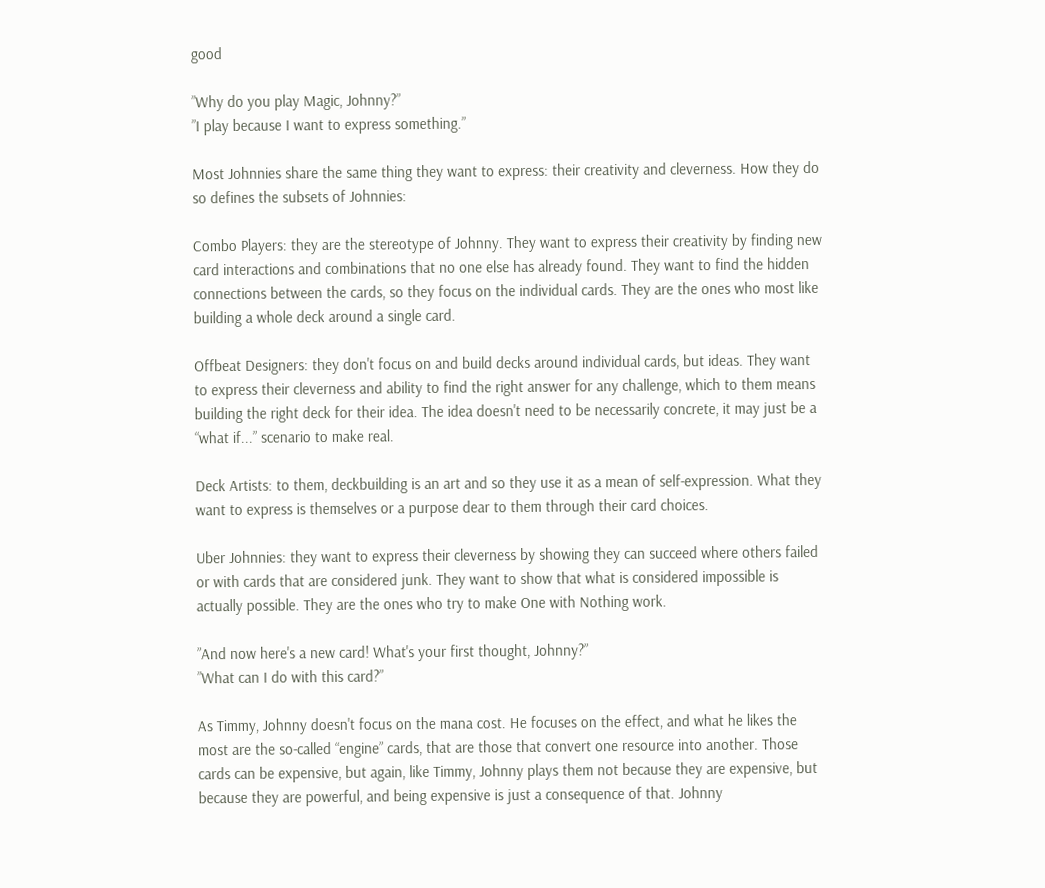good

”Why do you play Magic, Johnny?”
”I play because I want to express something.”

Most Johnnies share the same thing they want to express: their creativity and cleverness. How they do so defines the subsets of Johnnies:

Combo Players: they are the stereotype of Johnny. They want to express their creativity by finding new card interactions and combinations that no one else has already found. They want to find the hidden connections between the cards, so they focus on the individual cards. They are the ones who most like building a whole deck around a single card.

Offbeat Designers: they don't focus on and build decks around individual cards, but ideas. They want to express their cleverness and ability to find the right answer for any challenge, which to them means building the right deck for their idea. The idea doesn't need to be necessarily concrete, it may just be a “what if...” scenario to make real.

Deck Artists: to them, deckbuilding is an art and so they use it as a mean of self-expression. What they want to express is themselves or a purpose dear to them through their card choices.

Uber Johnnies: they want to express their cleverness by showing they can succeed where others failed or with cards that are considered junk. They want to show that what is considered impossible is actually possible. They are the ones who try to make One with Nothing work.

”And now here's a new card! What's your first thought, Johnny?”
”What can I do with this card?”

As Timmy, Johnny doesn't focus on the mana cost. He focuses on the effect, and what he likes the most are the so-called “engine” cards, that are those that convert one resource into another. Those cards can be expensive, but again, like Timmy, Johnny plays them not because they are expensive, but because they are powerful, and being expensive is just a consequence of that. Johnny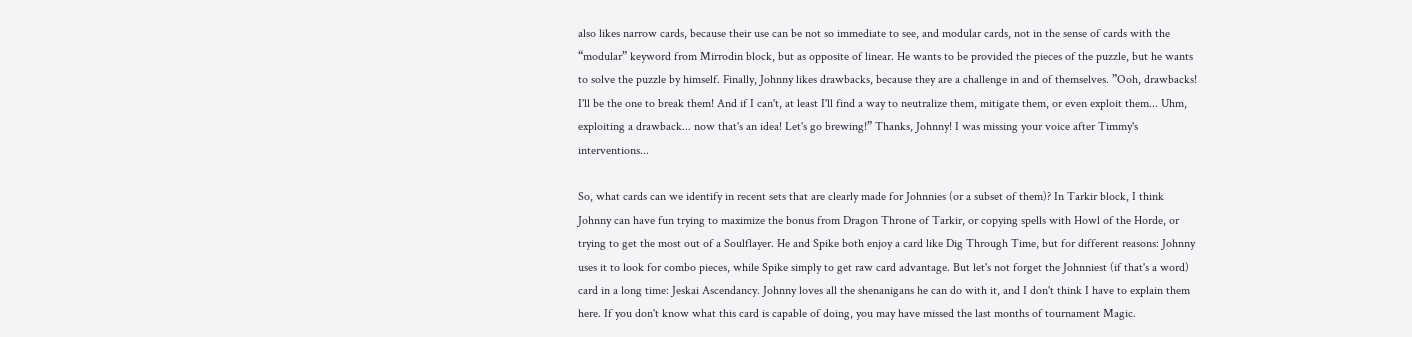also likes narrow cards, because their use can be not so immediate to see, and modular cards, not in the sense of cards with the “modular” keyword from Mirrodin block, but as opposite of linear. He wants to be provided the pieces of the puzzle, but he wants to solve the puzzle by himself. Finally, Johnny likes drawbacks, because they are a challenge in and of themselves. ”Ooh, drawbacks! I'll be the one to break them! And if I can't, at least I'll find a way to neutralize them, mitigate them, or even exploit them... Uhm, exploiting a drawback... now that's an idea! Let's go brewing!” Thanks, Johnny! I was missing your voice after Timmy's interventions...

So, what cards can we identify in recent sets that are clearly made for Johnnies (or a subset of them)? In Tarkir block, I think Johnny can have fun trying to maximize the bonus from Dragon Throne of Tarkir, or copying spells with Howl of the Horde, or trying to get the most out of a Soulflayer. He and Spike both enjoy a card like Dig Through Time, but for different reasons: Johnny uses it to look for combo pieces, while Spike simply to get raw card advantage. But let's not forget the Johnniest (if that's a word) card in a long time: Jeskai Ascendancy. Johnny loves all the shenanigans he can do with it, and I don't think I have to explain them here. If you don't know what this card is capable of doing, you may have missed the last months of tournament Magic.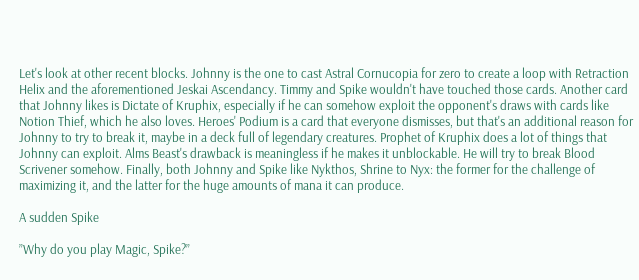Let's look at other recent blocks. Johnny is the one to cast Astral Cornucopia for zero to create a loop with Retraction Helix and the aforementioned Jeskai Ascendancy. Timmy and Spike wouldn't have touched those cards. Another card that Johnny likes is Dictate of Kruphix, especially if he can somehow exploit the opponent's draws with cards like Notion Thief, which he also loves. Heroes' Podium is a card that everyone dismisses, but that's an additional reason for Johnny to try to break it, maybe in a deck full of legendary creatures. Prophet of Kruphix does a lot of things that Johnny can exploit. Alms Beast's drawback is meaningless if he makes it unblockable. He will try to break Blood Scrivener somehow. Finally, both Johnny and Spike like Nykthos, Shrine to Nyx: the former for the challenge of maximizing it, and the latter for the huge amounts of mana it can produce.

A sudden Spike

”Why do you play Magic, Spike?”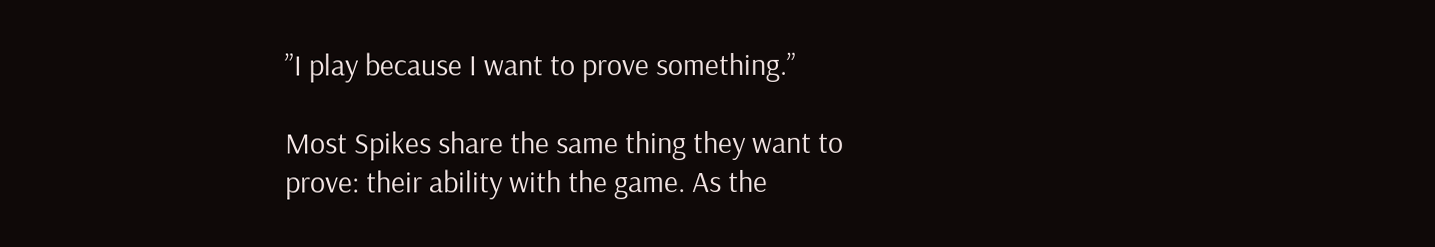”I play because I want to prove something.”

Most Spikes share the same thing they want to prove: their ability with the game. As the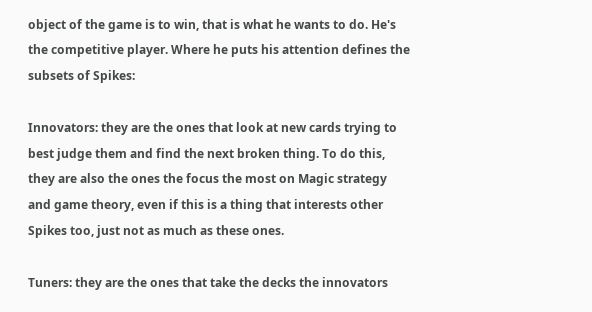object of the game is to win, that is what he wants to do. He's the competitive player. Where he puts his attention defines the subsets of Spikes:

Innovators: they are the ones that look at new cards trying to best judge them and find the next broken thing. To do this, they are also the ones the focus the most on Magic strategy and game theory, even if this is a thing that interests other Spikes too, just not as much as these ones.

Tuners: they are the ones that take the decks the innovators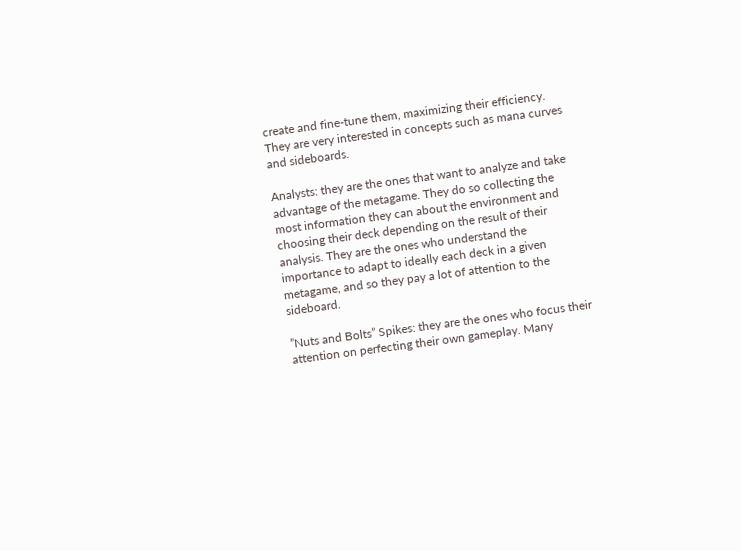create and fine-tune them, maximizing their efficiency. They are very interested in concepts such as mana curves and sideboards.

Analysts: they are the ones that want to analyze and take advantage of the metagame. They do so collecting the most information they can about the environment and choosing their deck depending on the result of their analysis. They are the ones who understand the importance to adapt to ideally each deck in a given metagame, and so they pay a lot of attention to the sideboard.

”Nuts and Bolts” Spikes: they are the ones who focus their attention on perfecting their own gameplay. Many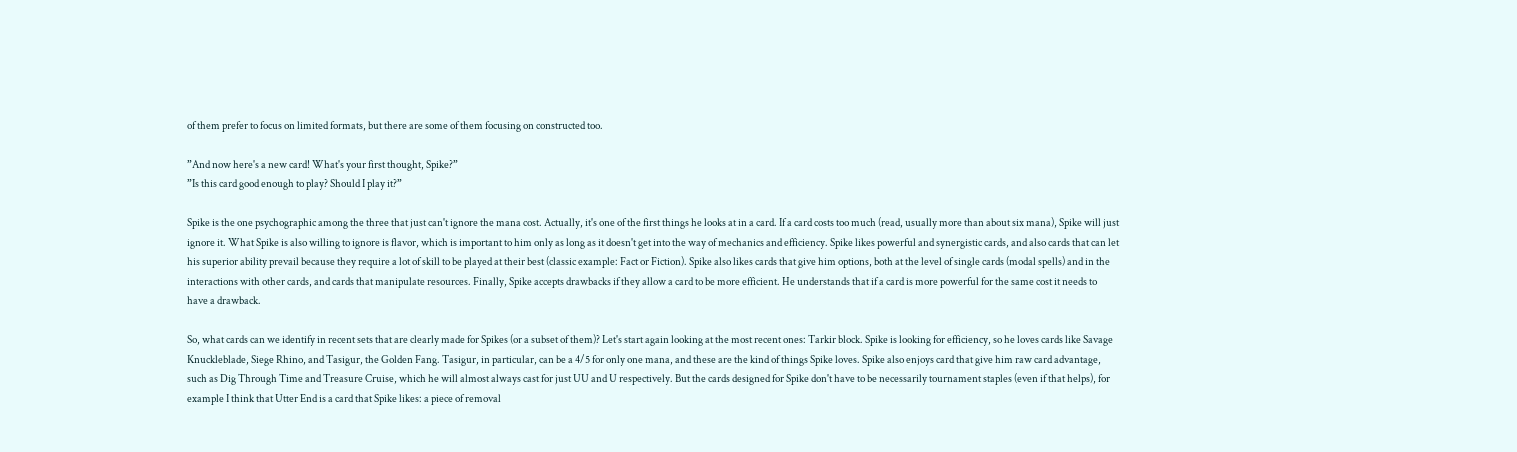of them prefer to focus on limited formats, but there are some of them focusing on constructed too.

”And now here's a new card! What's your first thought, Spike?”
”Is this card good enough to play? Should I play it?”

Spike is the one psychographic among the three that just can't ignore the mana cost. Actually, it's one of the first things he looks at in a card. If a card costs too much (read, usually more than about six mana), Spike will just ignore it. What Spike is also willing to ignore is flavor, which is important to him only as long as it doesn't get into the way of mechanics and efficiency. Spike likes powerful and synergistic cards, and also cards that can let his superior ability prevail because they require a lot of skill to be played at their best (classic example: Fact or Fiction). Spike also likes cards that give him options, both at the level of single cards (modal spells) and in the interactions with other cards, and cards that manipulate resources. Finally, Spike accepts drawbacks if they allow a card to be more efficient. He understands that if a card is more powerful for the same cost it needs to have a drawback.

So, what cards can we identify in recent sets that are clearly made for Spikes (or a subset of them)? Let's start again looking at the most recent ones: Tarkir block. Spike is looking for efficiency, so he loves cards like Savage Knuckleblade, Siege Rhino, and Tasigur, the Golden Fang. Tasigur, in particular, can be a 4/5 for only one mana, and these are the kind of things Spike loves. Spike also enjoys card that give him raw card advantage, such as Dig Through Time and Treasure Cruise, which he will almost always cast for just UU and U respectively. But the cards designed for Spike don't have to be necessarily tournament staples (even if that helps), for example I think that Utter End is a card that Spike likes: a piece of removal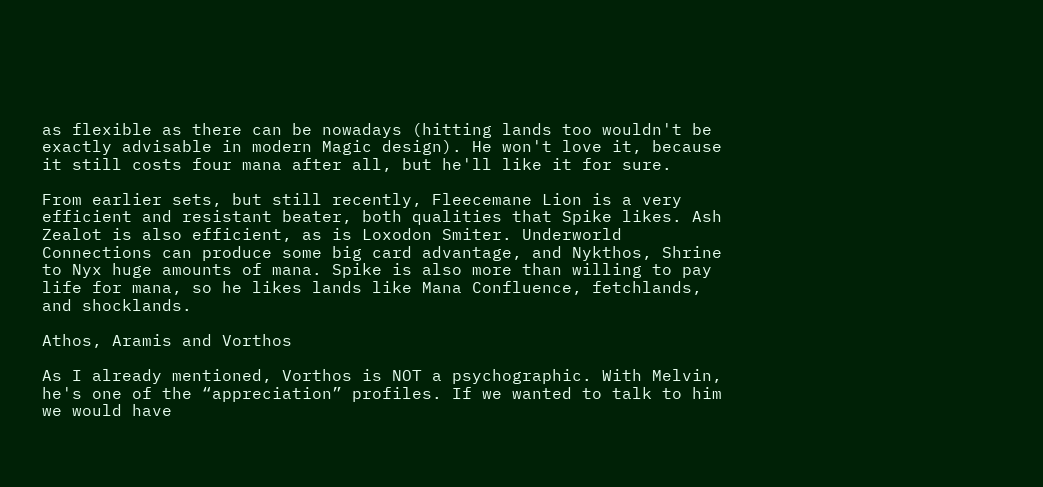as flexible as there can be nowadays (hitting lands too wouldn't be exactly advisable in modern Magic design). He won't love it, because it still costs four mana after all, but he'll like it for sure.

From earlier sets, but still recently, Fleecemane Lion is a very efficient and resistant beater, both qualities that Spike likes. Ash Zealot is also efficient, as is Loxodon Smiter. Underworld Connections can produce some big card advantage, and Nykthos, Shrine to Nyx huge amounts of mana. Spike is also more than willing to pay life for mana, so he likes lands like Mana Confluence, fetchlands, and shocklands.

Athos, Aramis and Vorthos

As I already mentioned, Vorthos is NOT a psychographic. With Melvin, he's one of the “appreciation” profiles. If we wanted to talk to him we would have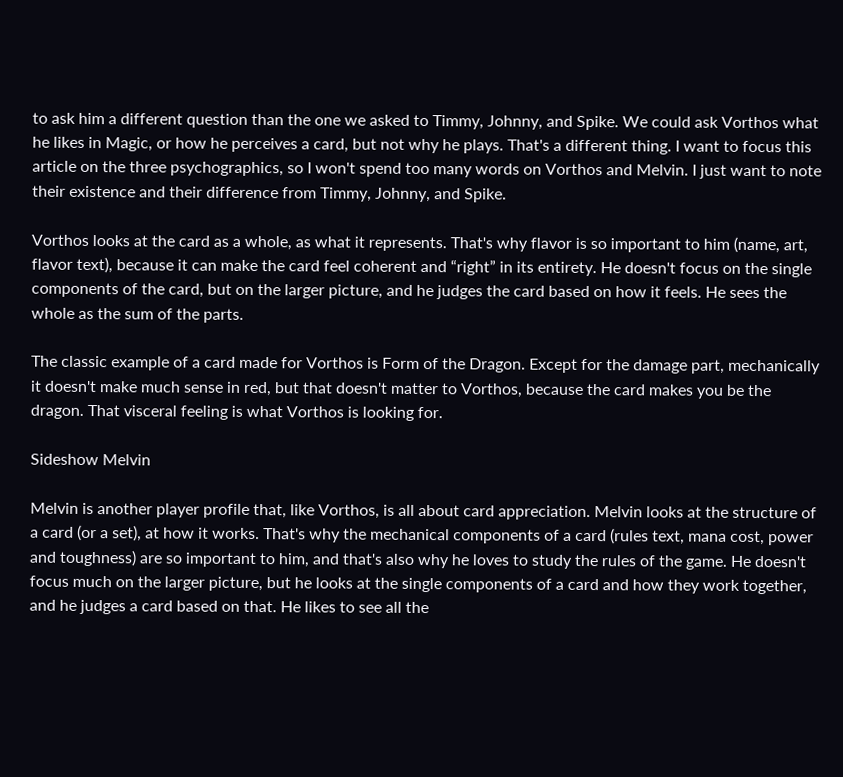to ask him a different question than the one we asked to Timmy, Johnny, and Spike. We could ask Vorthos what he likes in Magic, or how he perceives a card, but not why he plays. That's a different thing. I want to focus this article on the three psychographics, so I won't spend too many words on Vorthos and Melvin. I just want to note their existence and their difference from Timmy, Johnny, and Spike.

Vorthos looks at the card as a whole, as what it represents. That's why flavor is so important to him (name, art, flavor text), because it can make the card feel coherent and “right” in its entirety. He doesn't focus on the single components of the card, but on the larger picture, and he judges the card based on how it feels. He sees the whole as the sum of the parts.

The classic example of a card made for Vorthos is Form of the Dragon. Except for the damage part, mechanically it doesn't make much sense in red, but that doesn't matter to Vorthos, because the card makes you be the dragon. That visceral feeling is what Vorthos is looking for.

Sideshow Melvin

Melvin is another player profile that, like Vorthos, is all about card appreciation. Melvin looks at the structure of a card (or a set), at how it works. That's why the mechanical components of a card (rules text, mana cost, power and toughness) are so important to him, and that's also why he loves to study the rules of the game. He doesn't focus much on the larger picture, but he looks at the single components of a card and how they work together, and he judges a card based on that. He likes to see all the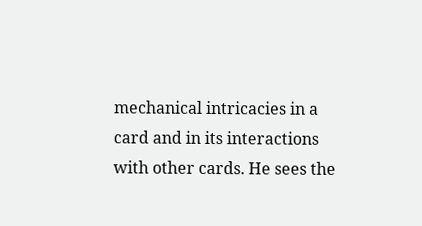mechanical intricacies in a card and in its interactions with other cards. He sees the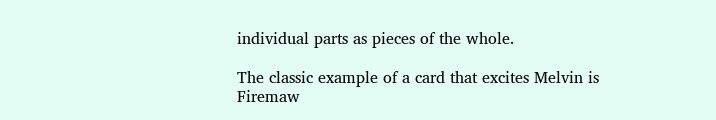individual parts as pieces of the whole.

The classic example of a card that excites Melvin is Firemaw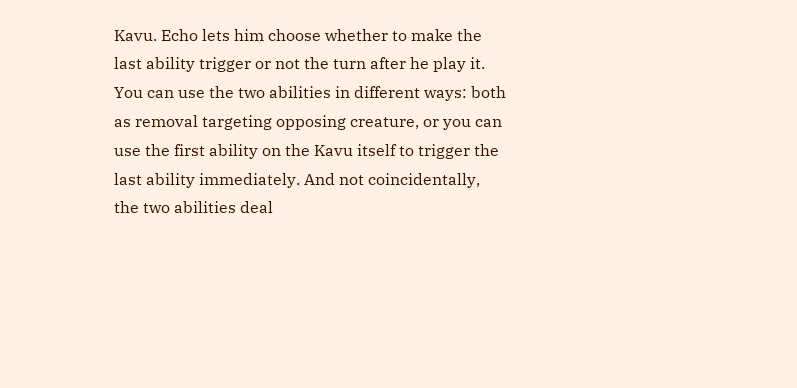Kavu. Echo lets him choose whether to make the last ability trigger or not the turn after he play it. You can use the two abilities in different ways: both as removal targeting opposing creature, or you can use the first ability on the Kavu itself to trigger the last ability immediately. And not coincidentally, the two abilities deal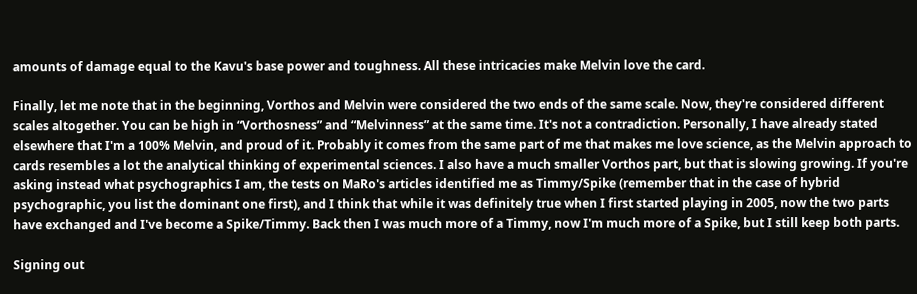amounts of damage equal to the Kavu's base power and toughness. All these intricacies make Melvin love the card.

Finally, let me note that in the beginning, Vorthos and Melvin were considered the two ends of the same scale. Now, they're considered different scales altogether. You can be high in “Vorthosness” and “Melvinness” at the same time. It's not a contradiction. Personally, I have already stated elsewhere that I'm a 100% Melvin, and proud of it. Probably it comes from the same part of me that makes me love science, as the Melvin approach to cards resembles a lot the analytical thinking of experimental sciences. I also have a much smaller Vorthos part, but that is slowing growing. If you're asking instead what psychographics I am, the tests on MaRo's articles identified me as Timmy/Spike (remember that in the case of hybrid psychographic, you list the dominant one first), and I think that while it was definitely true when I first started playing in 2005, now the two parts have exchanged and I've become a Spike/Timmy. Back then I was much more of a Timmy, now I'm much more of a Spike, but I still keep both parts.

Signing out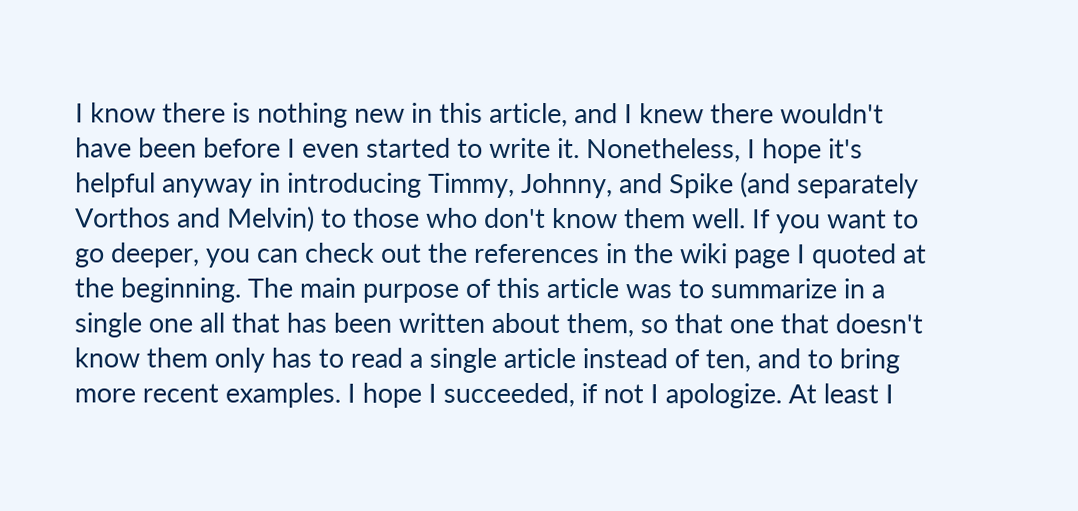I know there is nothing new in this article, and I knew there wouldn't have been before I even started to write it. Nonetheless, I hope it's helpful anyway in introducing Timmy, Johnny, and Spike (and separately Vorthos and Melvin) to those who don't know them well. If you want to go deeper, you can check out the references in the wiki page I quoted at the beginning. The main purpose of this article was to summarize in a single one all that has been written about them, so that one that doesn't know them only has to read a single article instead of ten, and to bring more recent examples. I hope I succeeded, if not I apologize. At least I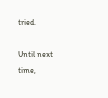tried.

Until next time,